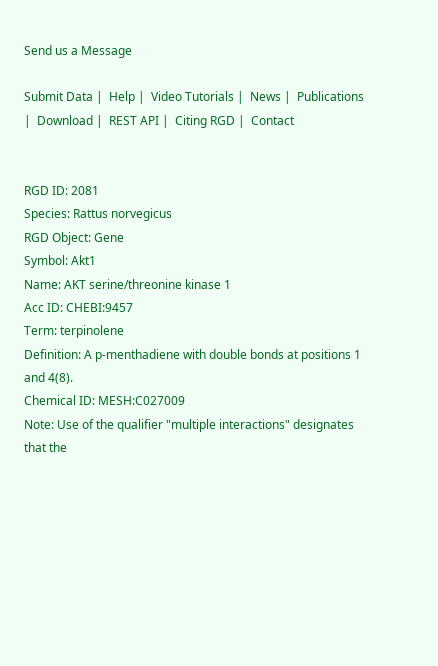Send us a Message

Submit Data |  Help |  Video Tutorials |  News |  Publications |  Download |  REST API |  Citing RGD |  Contact


RGD ID: 2081
Species: Rattus norvegicus
RGD Object: Gene
Symbol: Akt1
Name: AKT serine/threonine kinase 1
Acc ID: CHEBI:9457
Term: terpinolene
Definition: A p-menthadiene with double bonds at positions 1 and 4(8).
Chemical ID: MESH:C027009
Note: Use of the qualifier "multiple interactions" designates that the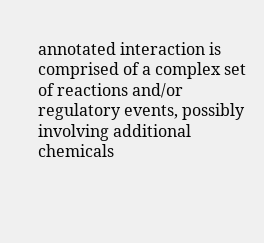annotated interaction is comprised of a complex set of reactions and/or regulatory events, possibly involving additional chemicals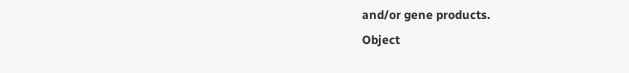and/or gene products.
Object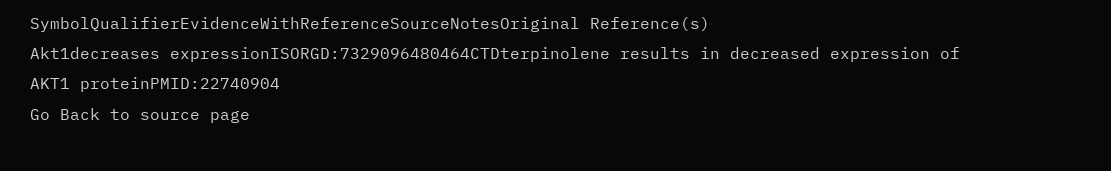SymbolQualifierEvidenceWithReferenceSourceNotesOriginal Reference(s)
Akt1decreases expressionISORGD:7329096480464CTDterpinolene results in decreased expression of AKT1 proteinPMID:22740904
Go Back to source page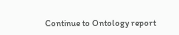Continue to Ontology report